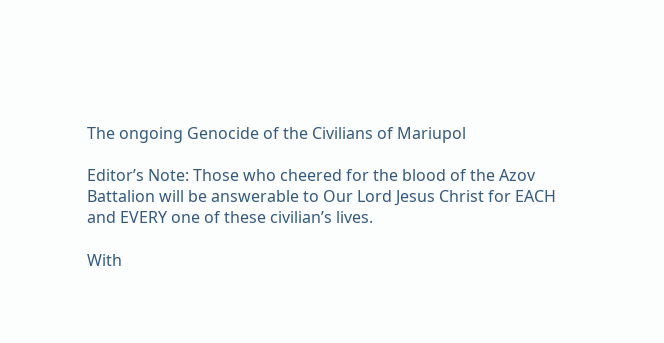The ongoing Genocide of the Civilians of Mariupol

Editor’s Note: Those who cheered for the blood of the Azov Battalion will be answerable to Our Lord Jesus Christ for EACH and EVERY one of these civilian’s lives.

With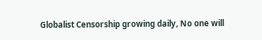Globalist Censorship growing daily, No one will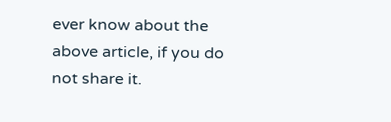ever know about the above article, if you do not share it.